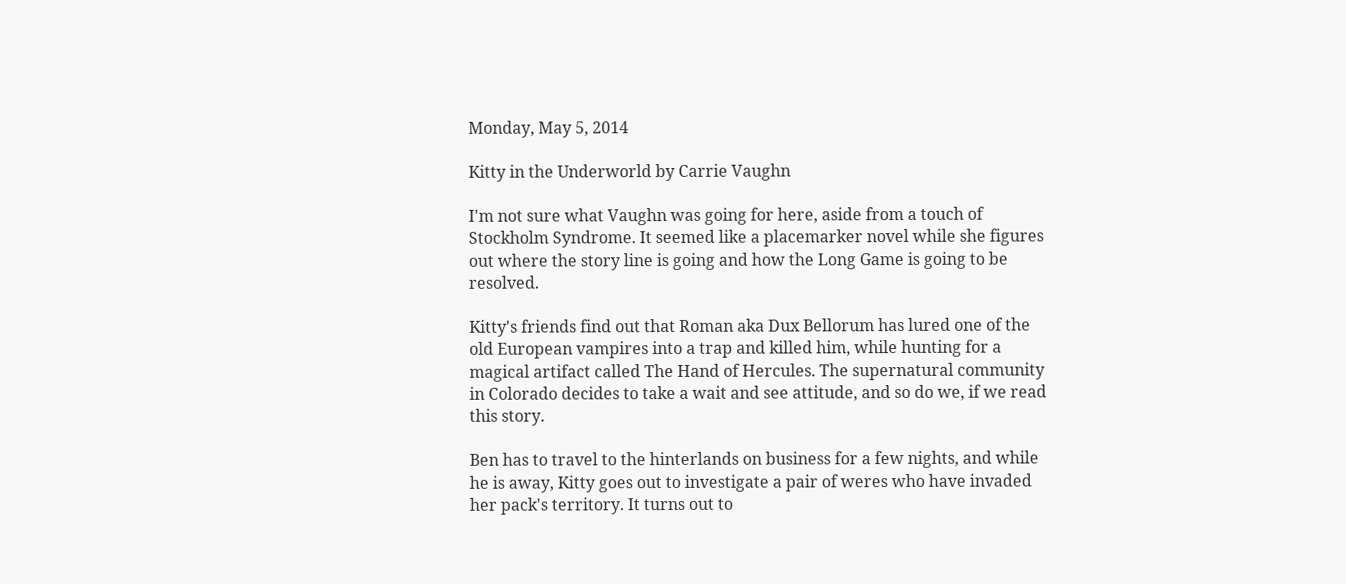Monday, May 5, 2014

Kitty in the Underworld by Carrie Vaughn

I'm not sure what Vaughn was going for here, aside from a touch of Stockholm Syndrome. It seemed like a placemarker novel while she figures out where the story line is going and how the Long Game is going to be resolved.

Kitty's friends find out that Roman aka Dux Bellorum has lured one of the old European vampires into a trap and killed him, while hunting for a magical artifact called The Hand of Hercules. The supernatural community in Colorado decides to take a wait and see attitude, and so do we, if we read this story.

Ben has to travel to the hinterlands on business for a few nights, and while he is away, Kitty goes out to investigate a pair of weres who have invaded her pack's territory. It turns out to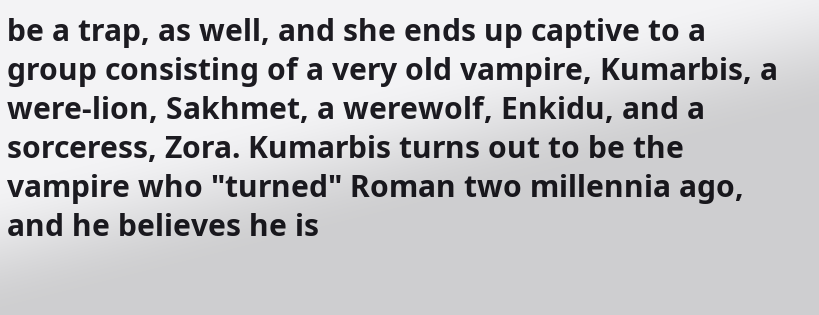be a trap, as well, and she ends up captive to a group consisting of a very old vampire, Kumarbis, a were-lion, Sakhmet, a werewolf, Enkidu, and a sorceress, Zora. Kumarbis turns out to be the vampire who "turned" Roman two millennia ago, and he believes he is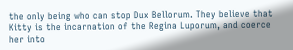the only being who can stop Dux Bellorum. They believe that Kitty is the incarnation of the Regina Luporum, and coerce her into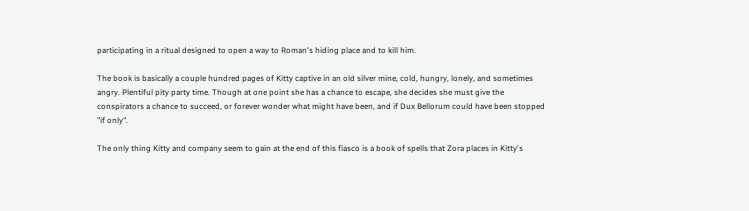participating in a ritual designed to open a way to Roman's hiding place and to kill him.

The book is basically a couple hundred pages of Kitty captive in an old silver mine, cold, hungry, lonely, and sometimes angry. Plentiful pity party time. Though at one point she has a chance to escape, she decides she must give the conspirators a chance to succeed, or forever wonder what might have been, and if Dux Bellorum could have been stopped "if only".

The only thing Kitty and company seem to gain at the end of this fiasco is a book of spells that Zora places in Kitty's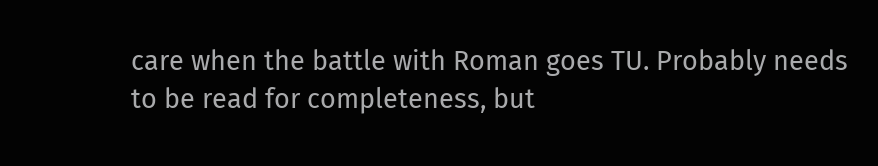care when the battle with Roman goes TU. Probably needs to be read for completeness, but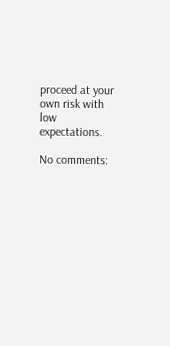proceed at your own risk with low expectations.

No comments: